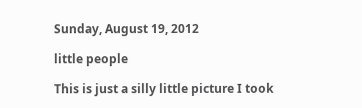Sunday, August 19, 2012

little people

This is just a silly little picture I took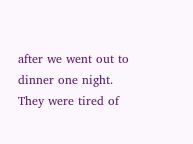after we went out to dinner one night. They were tired of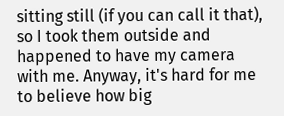sitting still (if you can call it that), so I took them outside and happened to have my camera with me. Anyway, it's hard for me to believe how big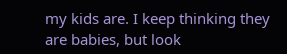my kids are. I keep thinking they are babies, but look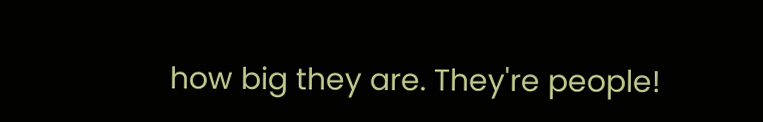how big they are. They're people!